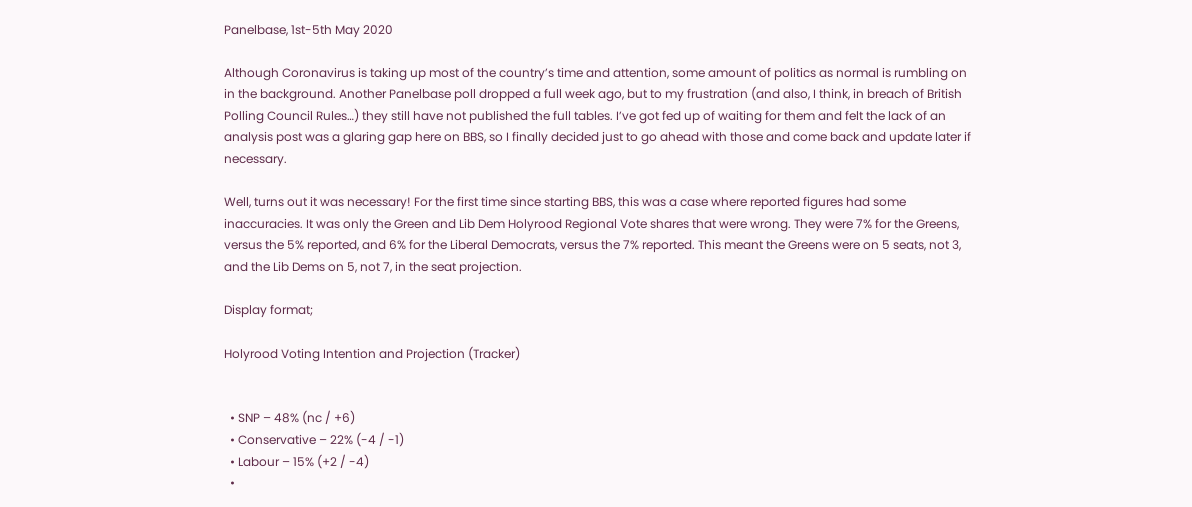Panelbase, 1st-5th May 2020

Although Coronavirus is taking up most of the country’s time and attention, some amount of politics as normal is rumbling on in the background. Another Panelbase poll dropped a full week ago, but to my frustration (and also, I think, in breach of British Polling Council Rules…) they still have not published the full tables. I’ve got fed up of waiting for them and felt the lack of an analysis post was a glaring gap here on BBS, so I finally decided just to go ahead with those and come back and update later if necessary.

Well, turns out it was necessary! For the first time since starting BBS, this was a case where reported figures had some inaccuracies. It was only the Green and Lib Dem Holyrood Regional Vote shares that were wrong. They were 7% for the Greens, versus the 5% reported, and 6% for the Liberal Democrats, versus the 7% reported. This meant the Greens were on 5 seats, not 3, and the Lib Dems on 5, not 7, in the seat projection.

Display format;

Holyrood Voting Intention and Projection (Tracker)


  • SNP – 48% (nc / +6)
  • Conservative – 22% (-4 / -1)
  • Labour – 15% (+2 / -4)
  •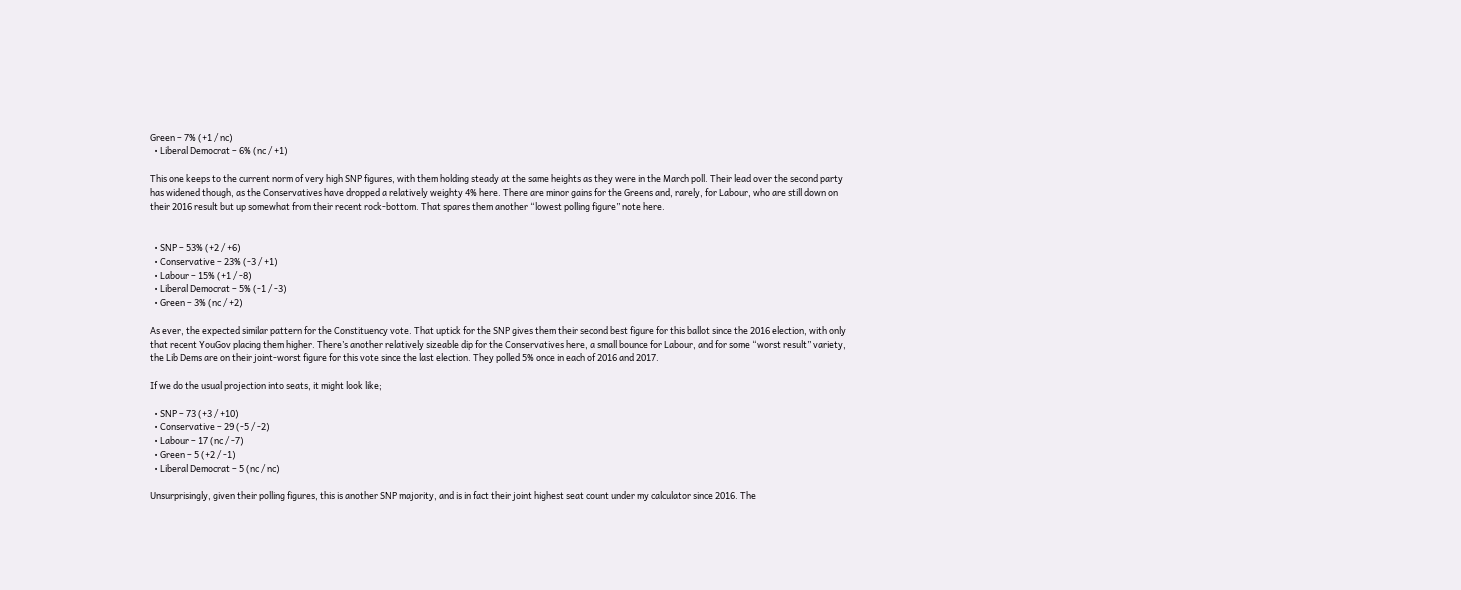Green – 7% (+1 / nc)
  • Liberal Democrat – 6% (nc / +1)

This one keeps to the current norm of very high SNP figures, with them holding steady at the same heights as they were in the March poll. Their lead over the second party has widened though, as the Conservatives have dropped a relatively weighty 4% here. There are minor gains for the Greens and, rarely, for Labour, who are still down on their 2016 result but up somewhat from their recent rock-bottom. That spares them another “lowest polling figure” note here.


  • SNP – 53% (+2 / +6)
  • Conservative – 23% (-3 / +1)
  • Labour – 15% (+1 / -8)
  • Liberal Democrat – 5% (-1 / -3)
  • Green – 3% (nc / +2)

As ever, the expected similar pattern for the Constituency vote. That uptick for the SNP gives them their second best figure for this ballot since the 2016 election, with only that recent YouGov placing them higher. There’s another relatively sizeable dip for the Conservatives here, a small bounce for Labour, and for some “worst result” variety, the Lib Dems are on their joint-worst figure for this vote since the last election. They polled 5% once in each of 2016 and 2017.

If we do the usual projection into seats, it might look like;

  • SNP – 73 (+3 / +10)
  • Conservative – 29 (-5 / -2)
  • Labour – 17 (nc / -7)
  • Green – 5 (+2 / -1)
  • Liberal Democrat – 5 (nc / nc)

Unsurprisingly, given their polling figures, this is another SNP majority, and is in fact their joint highest seat count under my calculator since 2016. The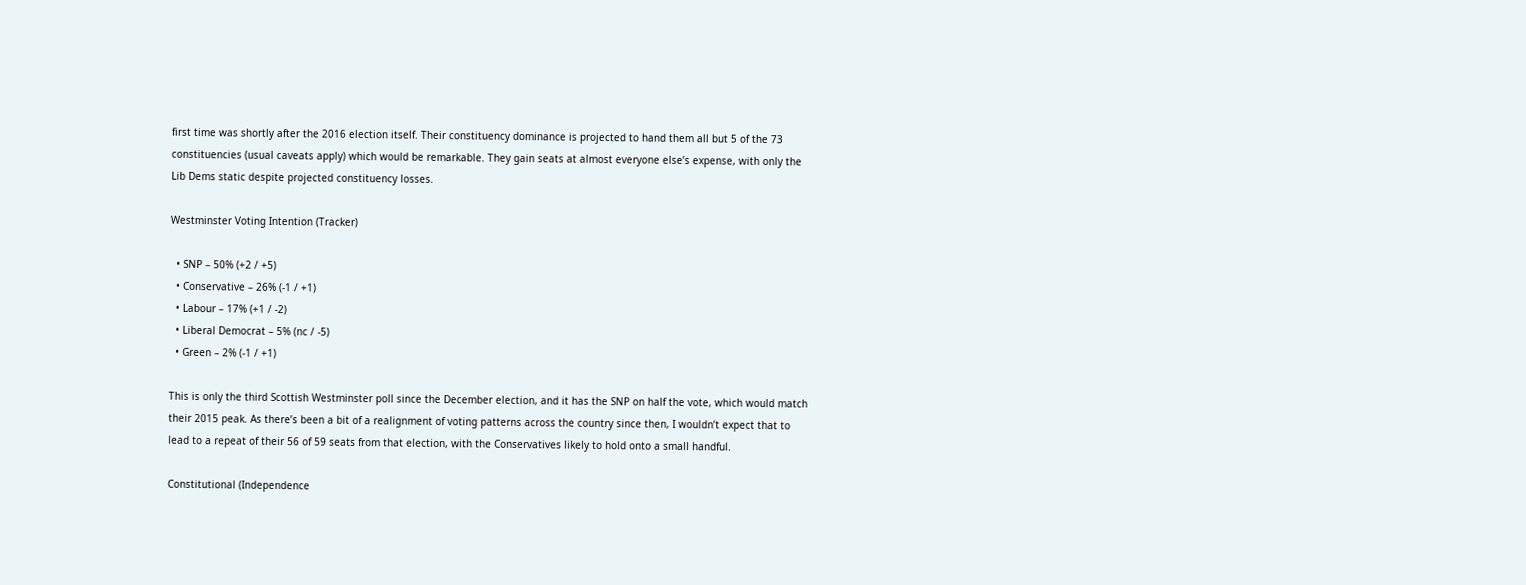first time was shortly after the 2016 election itself. Their constituency dominance is projected to hand them all but 5 of the 73 constituencies (usual caveats apply) which would be remarkable. They gain seats at almost everyone else’s expense, with only the Lib Dems static despite projected constituency losses.

Westminster Voting Intention (Tracker)

  • SNP – 50% (+2 / +5)
  • Conservative – 26% (-1 / +1)
  • Labour – 17% (+1 / -2)
  • Liberal Democrat – 5% (nc / -5)
  • Green – 2% (-1 / +1)

This is only the third Scottish Westminster poll since the December election, and it has the SNP on half the vote, which would match their 2015 peak. As there’s been a bit of a realignment of voting patterns across the country since then, I wouldn’t expect that to lead to a repeat of their 56 of 59 seats from that election, with the Conservatives likely to hold onto a small handful.

Constitutional (Independence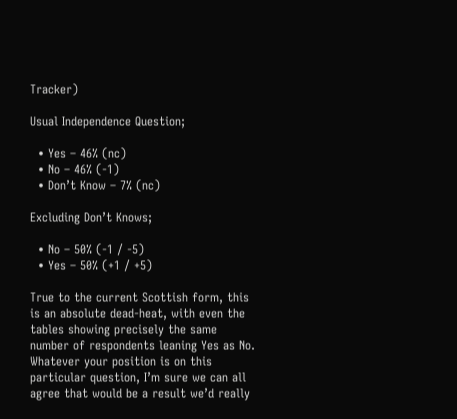Tracker)

Usual Independence Question;

  • Yes – 46% (nc)
  • No – 46% (-1)
  • Don’t Know – 7% (nc)

Excluding Don’t Knows;

  • No – 50% (-1 / -5)
  • Yes – 50% (+1 / +5)

True to the current Scottish form, this is an absolute dead-heat, with even the tables showing precisely the same number of respondents leaning Yes as No. Whatever your position is on this particular question, I’m sure we can all agree that would be a result we’d really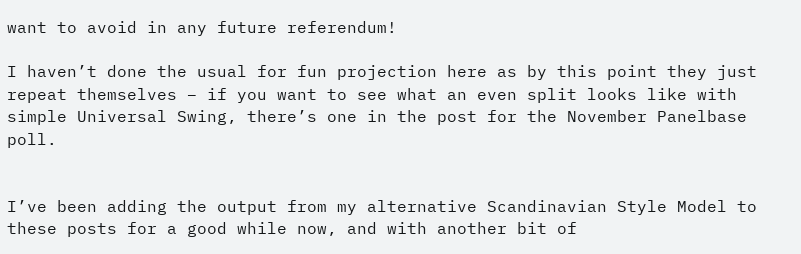want to avoid in any future referendum!

I haven’t done the usual for fun projection here as by this point they just repeat themselves – if you want to see what an even split looks like with simple Universal Swing, there’s one in the post for the November Panelbase poll.


I’ve been adding the output from my alternative Scandinavian Style Model to these posts for a good while now, and with another bit of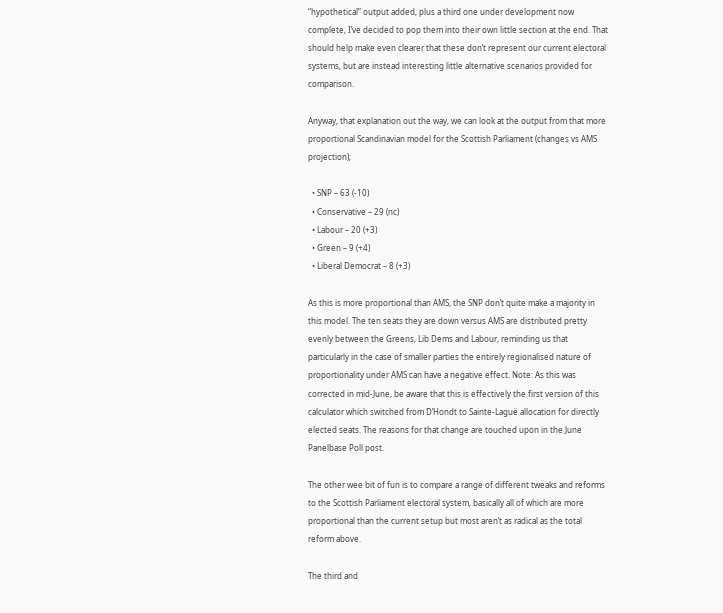“hypothetical” output added, plus a third one under development now complete, I’ve decided to pop them into their own little section at the end. That should help make even clearer that these don’t represent our current electoral systems, but are instead interesting little alternative scenarios provided for comparison.

Anyway, that explanation out the way, we can look at the output from that more proportional Scandinavian model for the Scottish Parliament (changes vs AMS projection);

  • SNP – 63 (-10)
  • Conservative – 29 (nc)
  • Labour – 20 (+3)
  • Green – 9 (+4)
  • Liberal Democrat – 8 (+3)

As this is more proportional than AMS, the SNP don’t quite make a majority in this model. The ten seats they are down versus AMS are distributed pretty evenly between the Greens, Lib Dems and Labour, reminding us that particularly in the case of smaller parties the entirely regionalised nature of proportionality under AMS can have a negative effect. Note: As this was corrected in mid-June, be aware that this is effectively the first version of this calculator which switched from D’Hondt to Sainte-Laguë allocation for directly elected seats. The reasons for that change are touched upon in the June Panelbase Poll post.

The other wee bit of fun is to compare a range of different tweaks and reforms to the Scottish Parliament electoral system, basically all of which are more proportional than the current setup but most aren’t as radical as the total reform above.

The third and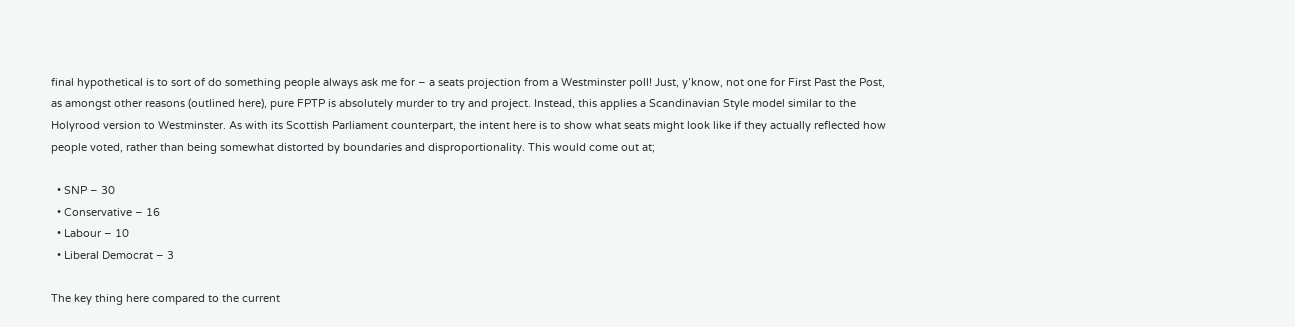final hypothetical is to sort of do something people always ask me for – a seats projection from a Westminster poll! Just, y’know, not one for First Past the Post, as amongst other reasons (outlined here), pure FPTP is absolutely murder to try and project. Instead, this applies a Scandinavian Style model similar to the Holyrood version to Westminster. As with its Scottish Parliament counterpart, the intent here is to show what seats might look like if they actually reflected how people voted, rather than being somewhat distorted by boundaries and disproportionality. This would come out at;

  • SNP – 30
  • Conservative – 16
  • Labour – 10
  • Liberal Democrat – 3

The key thing here compared to the current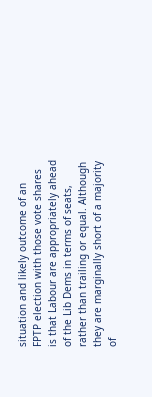situation and likely outcome of an FPTP election with those vote shares is that Labour are appropriately ahead of the Lib Dems in terms of seats, rather than trailing or equal. Although they are marginally short of a majority of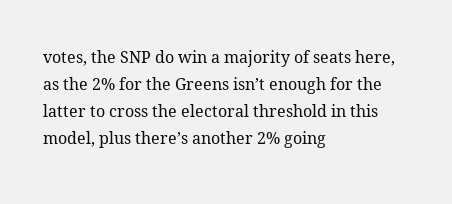votes, the SNP do win a majority of seats here, as the 2% for the Greens isn’t enough for the latter to cross the electoral threshold in this model, plus there’s another 2% going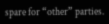spare for “other” parties.